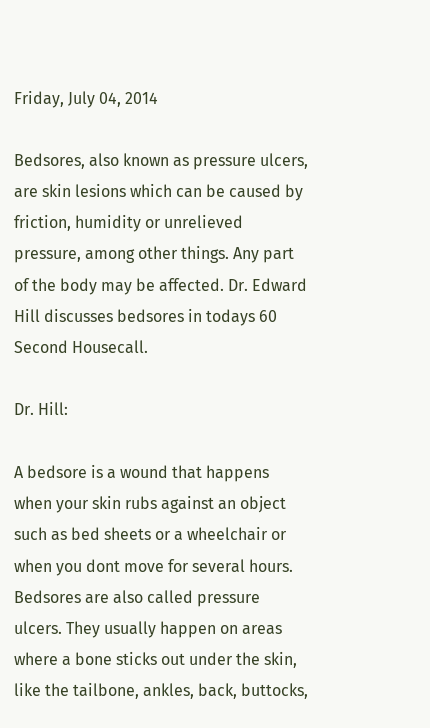Friday, July 04, 2014

Bedsores, also known as pressure ulcers, are skin lesions which can be caused by friction, humidity or unrelieved pressure, among other things. Any part of the body may be affected. Dr. Edward Hill discusses bedsores in todays 60 Second Housecall.

Dr. Hill:

A bedsore is a wound that happens when your skin rubs against an object such as bed sheets or a wheelchair or when you dont move for several hours. Bedsores are also called pressure ulcers. They usually happen on areas where a bone sticks out under the skin, like the tailbone, ankles, back, buttocks,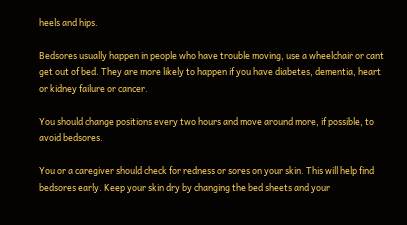heels and hips.

Bedsores usually happen in people who have trouble moving, use a wheelchair or cant get out of bed. They are more likely to happen if you have diabetes, dementia, heart or kidney failure or cancer.

You should change positions every two hours and move around more, if possible, to avoid bedsores.

You or a caregiver should check for redness or sores on your skin. This will help find bedsores early. Keep your skin dry by changing the bed sheets and your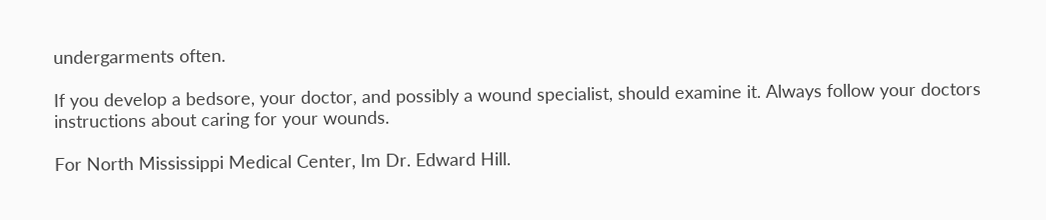undergarments often.

If you develop a bedsore, your doctor, and possibly a wound specialist, should examine it. Always follow your doctors instructions about caring for your wounds.

For North Mississippi Medical Center, Im Dr. Edward Hill.